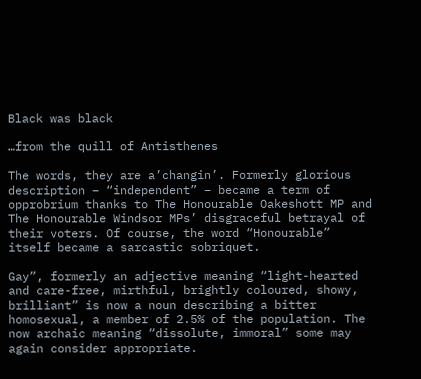Black was black

…from the quill of Antisthenes

The words, they are a’changin’. Formerly glorious description – “independent” – became a term of opprobrium thanks to The Honourable Oakeshott MP and The Honourable Windsor MPs’ disgraceful betrayal of their voters. Of course, the word “Honourable” itself became a sarcastic sobriquet.

Gay”, formerly an adjective meaning “light-hearted and care-free, mirthful, brightly coloured, showy, brilliant” is now a noun describing a bitter homosexual, a member of 2.5% of the population. The now archaic meaning “dissolute, immoral” some may again consider appropriate.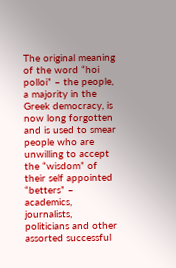The original meaning of the word “hoi polloi” – the people, a majority in the Greek democracy, is now long forgotten and is used to smear people who are unwilling to accept the “wisdom” of their self appointed “betters” – academics, journalists, politicians and other assorted successful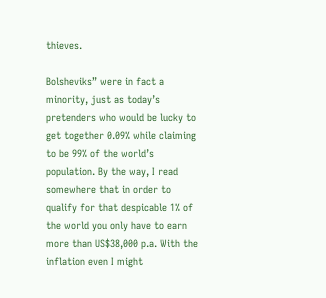thieves.

Bolsheviks” were in fact a minority, just as today’s pretenders who would be lucky to get together 0.09% while claiming to be 99% of the world’s population. By the way, I read somewhere that in order to qualify for that despicable 1% of the world you only have to earn more than US$38,000 p.a. With the inflation even I might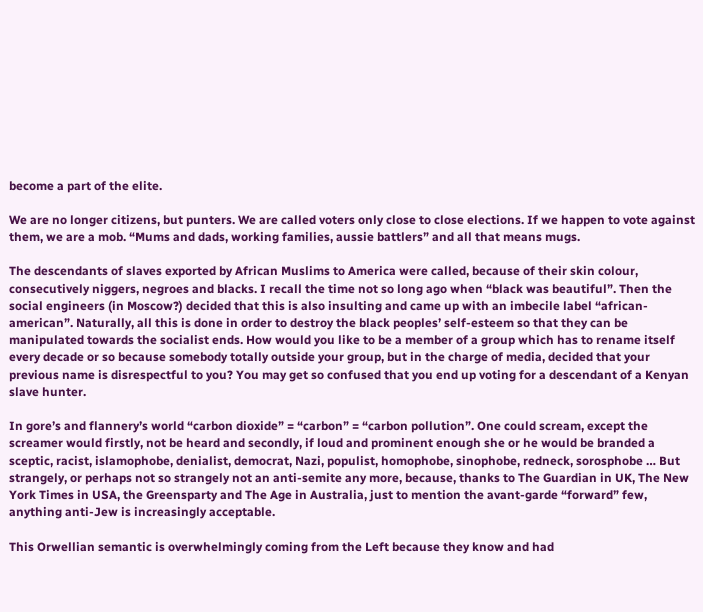become a part of the elite.

We are no longer citizens, but punters. We are called voters only close to close elections. If we happen to vote against them, we are a mob. “Mums and dads, working families, aussie battlers” and all that means mugs.

The descendants of slaves exported by African Muslims to America were called, because of their skin colour, consecutively niggers, negroes and blacks. I recall the time not so long ago when “black was beautiful”. Then the social engineers (in Moscow?) decided that this is also insulting and came up with an imbecile label “african-american”. Naturally, all this is done in order to destroy the black peoples’ self-esteem so that they can be manipulated towards the socialist ends. How would you like to be a member of a group which has to rename itself every decade or so because somebody totally outside your group, but in the charge of media, decided that your previous name is disrespectful to you? You may get so confused that you end up voting for a descendant of a Kenyan slave hunter.

In gore’s and flannery’s world “carbon dioxide” = “carbon” = “carbon pollution”. One could scream, except the screamer would firstly, not be heard and secondly, if loud and prominent enough she or he would be branded a sceptic, racist, islamophobe, denialist, democrat, Nazi, populist, homophobe, sinophobe, redneck, sorosphobe … But strangely, or perhaps not so strangely not an anti-semite any more, because, thanks to The Guardian in UK, The New York Times in USA, the Greensparty and The Age in Australia, just to mention the avant-garde “forward” few, anything anti-Jew is increasingly acceptable.

This Orwellian semantic is overwhelmingly coming from the Left because they know and had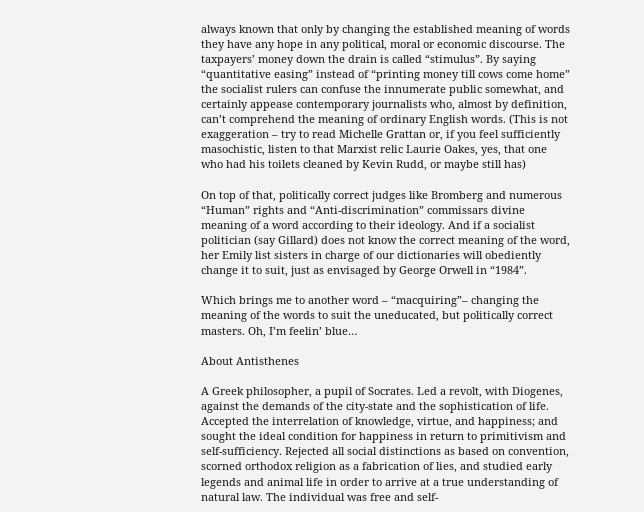always known that only by changing the established meaning of words they have any hope in any political, moral or economic discourse. The taxpayers’ money down the drain is called “stimulus”. By saying “quantitative easing” instead of “printing money till cows come home” the socialist rulers can confuse the innumerate public somewhat, and certainly appease contemporary journalists who, almost by definition, can’t comprehend the meaning of ordinary English words. (This is not exaggeration – try to read Michelle Grattan or, if you feel sufficiently masochistic, listen to that Marxist relic Laurie Oakes, yes, that one who had his toilets cleaned by Kevin Rudd, or maybe still has)

On top of that, politically correct judges like Bromberg and numerous “Human” rights and “Anti-discrimination” commissars divine meaning of a word according to their ideology. And if a socialist politician (say Gillard) does not know the correct meaning of the word, her Emily list sisters in charge of our dictionaries will obediently change it to suit, just as envisaged by George Orwell in “1984”.

Which brings me to another word – “macquiring”– changing the meaning of the words to suit the uneducated, but politically correct masters. Oh, I’m feelin’ blue…

About Antisthenes

A Greek philosopher, a pupil of Socrates. Led a revolt, with Diogenes, against the demands of the city-state and the sophistication of life. Accepted the interrelation of knowledge, virtue, and happiness; and sought the ideal condition for happiness in return to primitivism and self-sufficiency. Rejected all social distinctions as based on convention, scorned orthodox religion as a fabrication of lies, and studied early legends and animal life in order to arrive at a true understanding of natural law. The individual was free and self-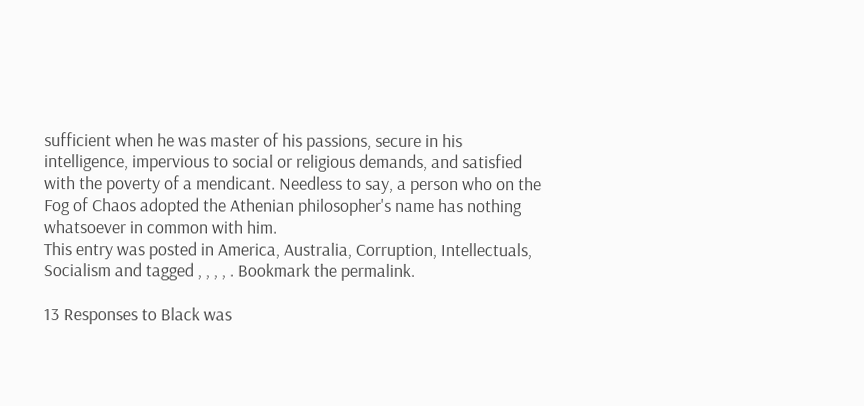sufficient when he was master of his passions, secure in his intelligence, impervious to social or religious demands, and satisfied with the poverty of a mendicant. Needless to say, a person who on the Fog of Chaos adopted the Athenian philosopher's name has nothing whatsoever in common with him.
This entry was posted in America, Australia, Corruption, Intellectuals, Socialism and tagged , , , , . Bookmark the permalink.

13 Responses to Black was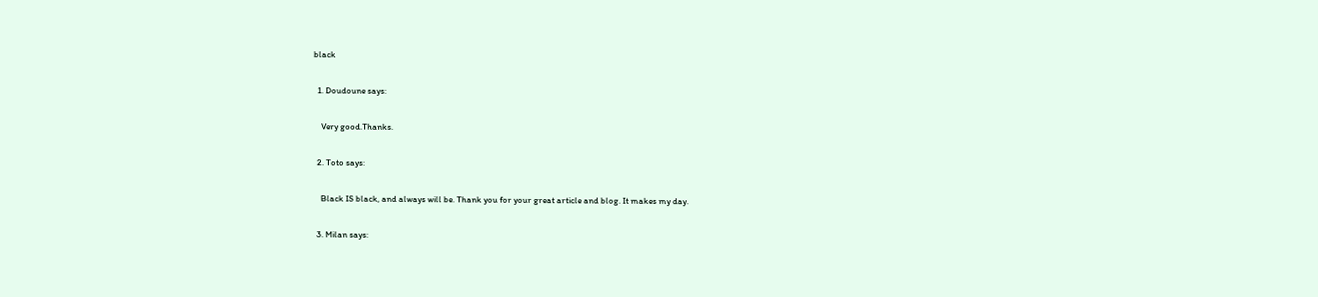black

  1. Doudoune says:

    Very good.Thanks.

  2. Toto says:

    Black IS black, and always will be. Thank you for your great article and blog. It makes my day.

  3. Milan says: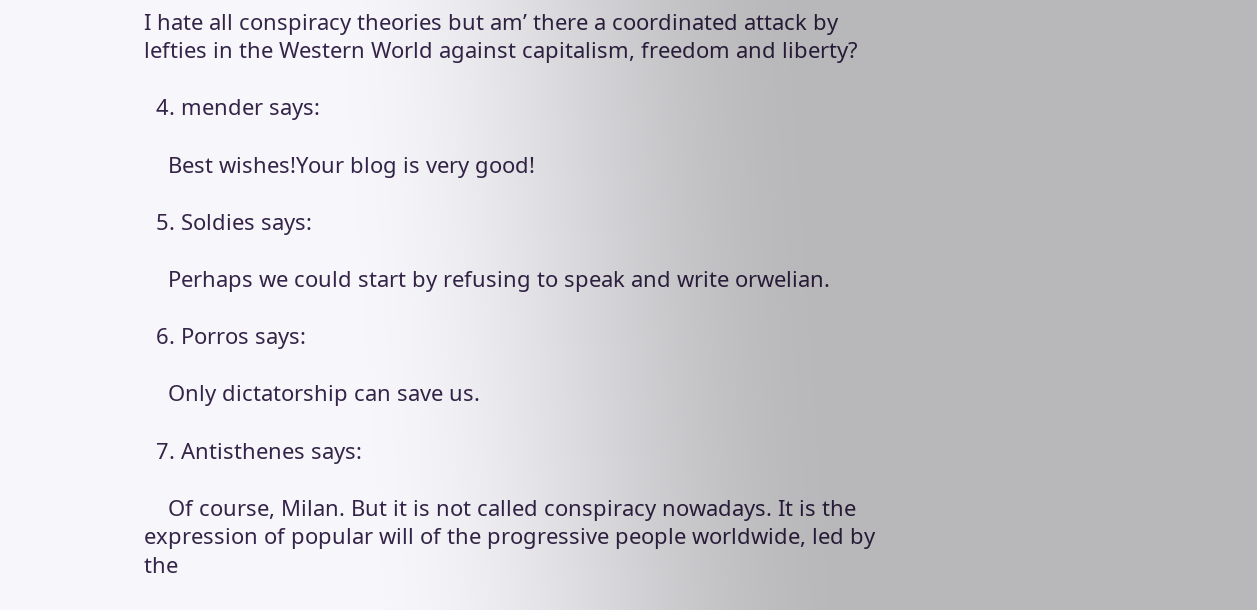I hate all conspiracy theories but am’ there a coordinated attack by lefties in the Western World against capitalism, freedom and liberty?

  4. mender says:

    Best wishes!Your blog is very good!

  5. Soldies says:

    Perhaps we could start by refusing to speak and write orwelian.

  6. Porros says:

    Only dictatorship can save us.

  7. Antisthenes says:

    Of course, Milan. But it is not called conspiracy nowadays. It is the expression of popular will of the progressive people worldwide, led by the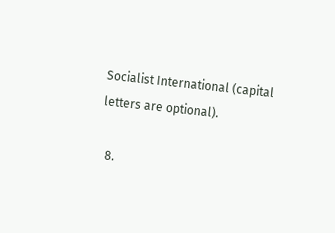Socialist International (capital letters are optional).

  8.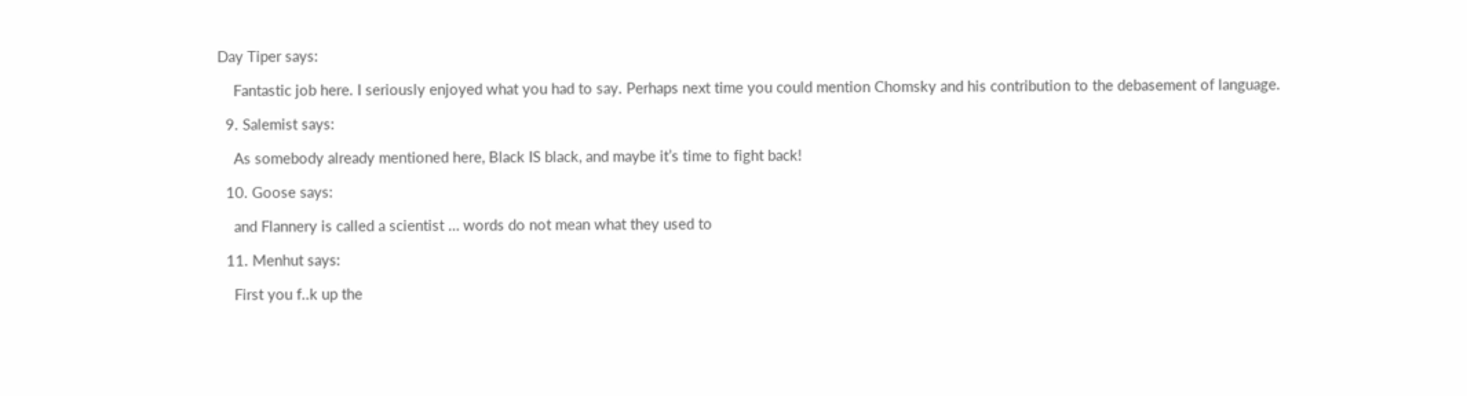Day Tiper says:

    Fantastic job here. I seriously enjoyed what you had to say. Perhaps next time you could mention Chomsky and his contribution to the debasement of language.

  9. Salemist says:

    As somebody already mentioned here, Black IS black, and maybe it’s time to fight back!

  10. Goose says:

    and Flannery is called a scientist … words do not mean what they used to

  11. Menhut says:

    First you f..k up the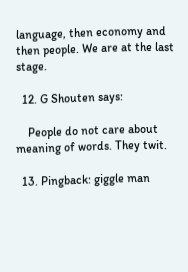language, then economy and then people. We are at the last stage.

  12. G Shouten says:

    People do not care about meaning of words. They twit.

  13. Pingback: giggle man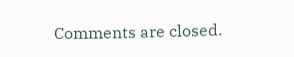Comments are closed.